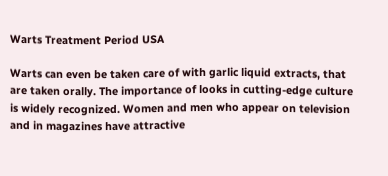Warts Treatment Period USA

Warts can even be taken care of with garlic liquid extracts, that are taken orally. The importance of looks in cutting-edge culture is widely recognized. Women and men who appear on television and in magazines have attractive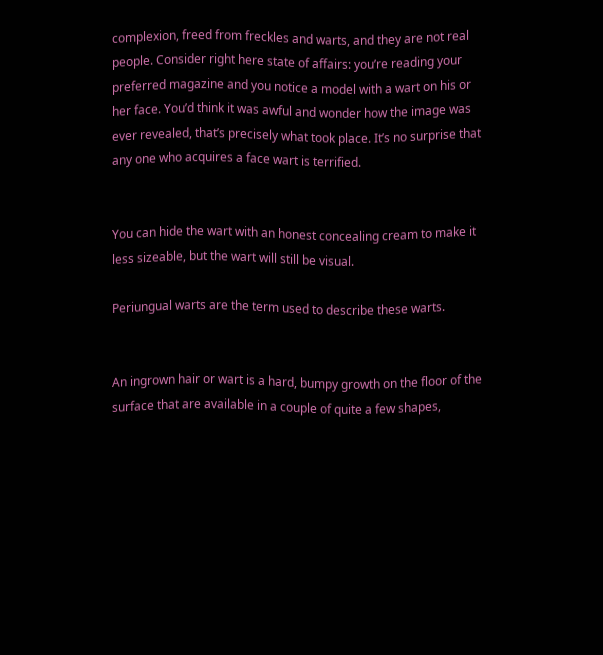complexion, freed from freckles and warts, and they are not real people. Consider right here state of affairs: you’re reading your preferred magazine and you notice a model with a wart on his or her face. You’d think it was awful and wonder how the image was ever revealed, that’s precisely what took place. It’s no surprise that any one who acquires a face wart is terrified.


You can hide the wart with an honest concealing cream to make it less sizeable, but the wart will still be visual.

Periungual warts are the term used to describe these warts.


An ingrown hair or wart is a hard, bumpy growth on the floor of the surface that are available in a couple of quite a few shapes,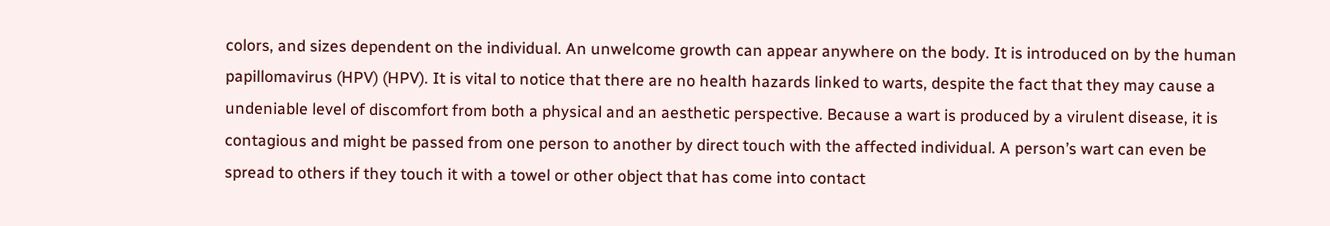colors, and sizes dependent on the individual. An unwelcome growth can appear anywhere on the body. It is introduced on by the human papillomavirus (HPV) (HPV). It is vital to notice that there are no health hazards linked to warts, despite the fact that they may cause a undeniable level of discomfort from both a physical and an aesthetic perspective. Because a wart is produced by a virulent disease, it is contagious and might be passed from one person to another by direct touch with the affected individual. A person’s wart can even be spread to others if they touch it with a towel or other object that has come into contact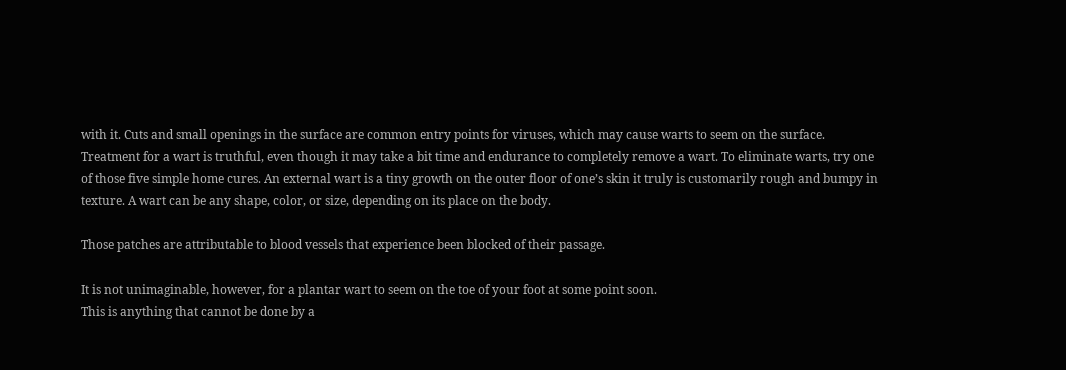with it. Cuts and small openings in the surface are common entry points for viruses, which may cause warts to seem on the surface. Treatment for a wart is truthful, even though it may take a bit time and endurance to completely remove a wart. To eliminate warts, try one of those five simple home cures. An external wart is a tiny growth on the outer floor of one’s skin it truly is customarily rough and bumpy in texture. A wart can be any shape, color, or size, depending on its place on the body.

Those patches are attributable to blood vessels that experience been blocked of their passage.

It is not unimaginable, however, for a plantar wart to seem on the toe of your foot at some point soon.
This is anything that cannot be done by a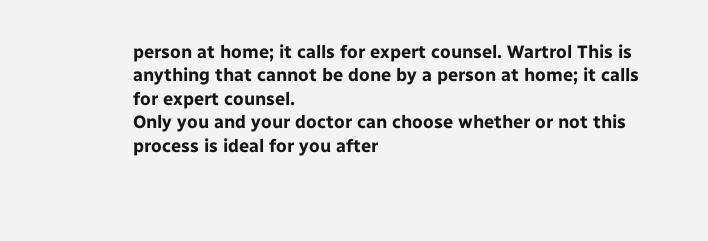person at home; it calls for expert counsel. Wartrol This is anything that cannot be done by a person at home; it calls for expert counsel.
Only you and your doctor can choose whether or not this process is ideal for you after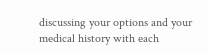discussing your options and your medical history with each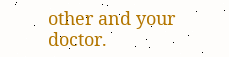other and your doctor.